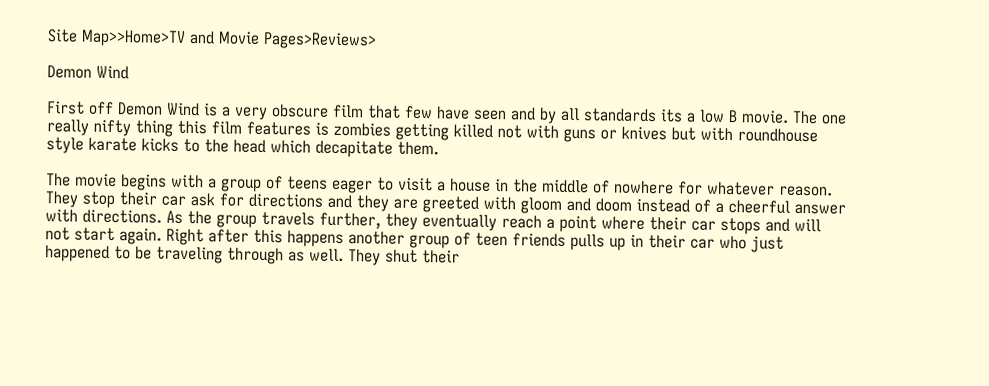Site Map>>Home>TV and Movie Pages>Reviews>

Demon Wind

First off Demon Wind is a very obscure film that few have seen and by all standards its a low B movie. The one really nifty thing this film features is zombies getting killed not with guns or knives but with roundhouse style karate kicks to the head which decapitate them.

The movie begins with a group of teens eager to visit a house in the middle of nowhere for whatever reason. They stop their car ask for directions and they are greeted with gloom and doom instead of a cheerful answer with directions. As the group travels further, they eventually reach a point where their car stops and will not start again. Right after this happens another group of teen friends pulls up in their car who just happened to be traveling through as well. They shut their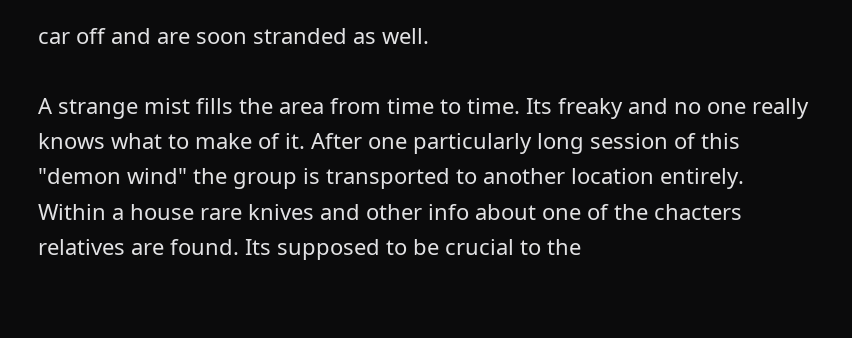car off and are soon stranded as well.

A strange mist fills the area from time to time. Its freaky and no one really knows what to make of it. After one particularly long session of this "demon wind" the group is transported to another location entirely. Within a house rare knives and other info about one of the chacters relatives are found. Its supposed to be crucial to the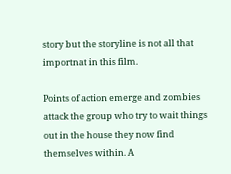story but the storyline is not all that importnat in this film.

Points of action emerge and zombies attack the group who try to wait things out in the house they now find themselves within. A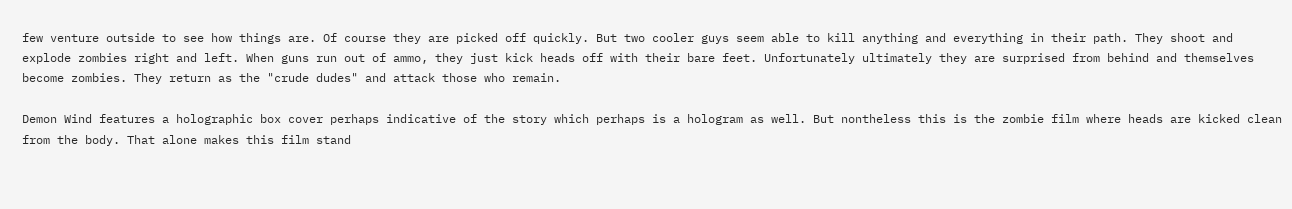few venture outside to see how things are. Of course they are picked off quickly. But two cooler guys seem able to kill anything and everything in their path. They shoot and explode zombies right and left. When guns run out of ammo, they just kick heads off with their bare feet. Unfortunately ultimately they are surprised from behind and themselves become zombies. They return as the "crude dudes" and attack those who remain.

Demon Wind features a holographic box cover perhaps indicative of the story which perhaps is a hologram as well. But nontheless this is the zombie film where heads are kicked clean from the body. That alone makes this film stand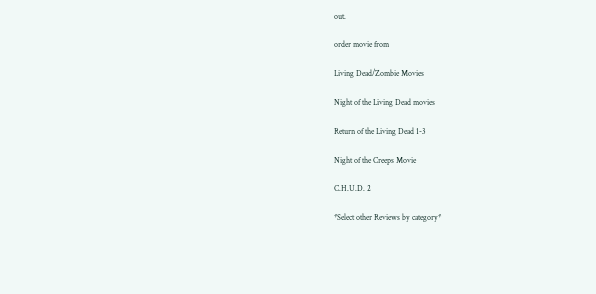out.

order movie from

Living Dead/Zombie Movies

Night of the Living Dead movies

Return of the Living Dead 1-3

Night of the Creeps Movie

C.H.U.D. 2

*Select other Reviews by category*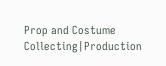Prop and Costume Collecting|Production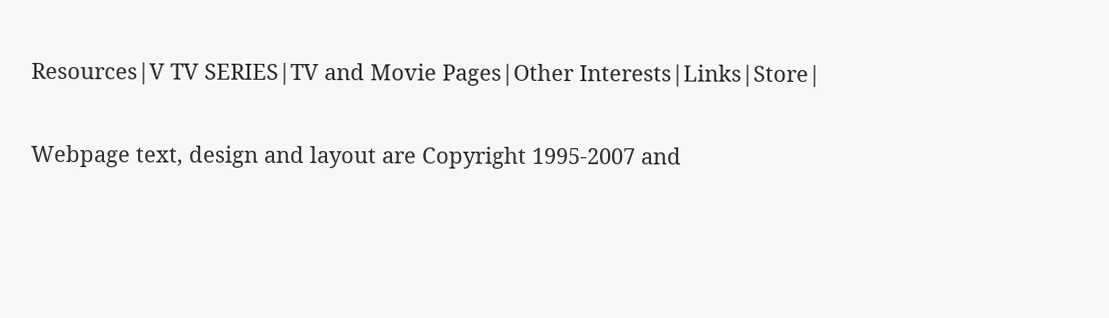Resources|V TV SERIES|TV and Movie Pages|Other Interests|Links|Store|

Webpage text, design and layout are Copyright 1995-2007 and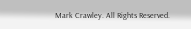Mark Crawley. All Rights Reserved.